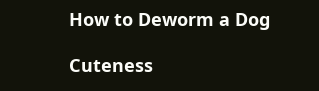How to Deworm a Dog

Cuteness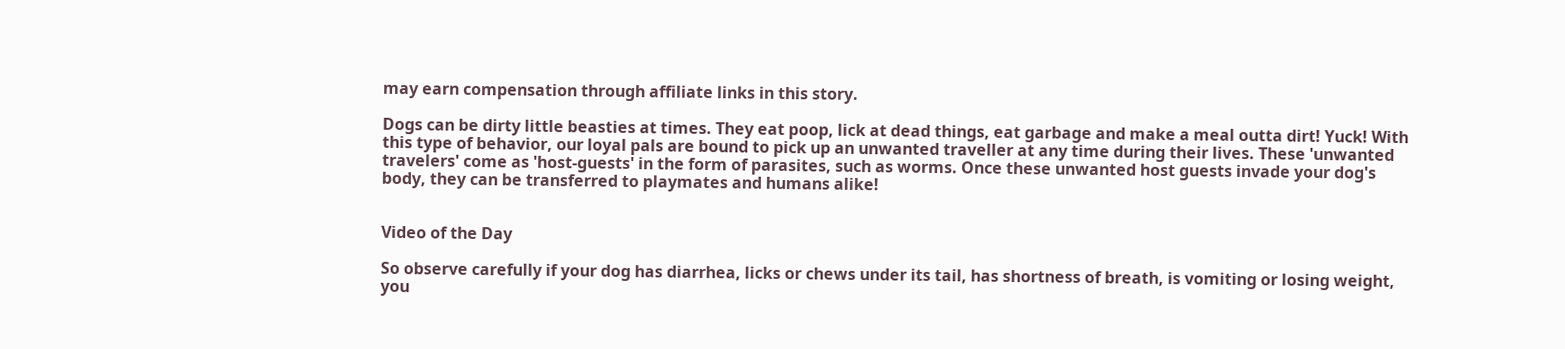may earn compensation through affiliate links in this story.

Dogs can be dirty little beasties at times. They eat poop, lick at dead things, eat garbage and make a meal outta dirt! Yuck! With this type of behavior, our loyal pals are bound to pick up an unwanted traveller at any time during their lives. These 'unwanted travelers' come as 'host-guests' in the form of parasites, such as worms. Once these unwanted host guests invade your dog's body, they can be transferred to playmates and humans alike!


Video of the Day

So observe carefully if your dog has diarrhea, licks or chews under its tail, has shortness of breath, is vomiting or losing weight, you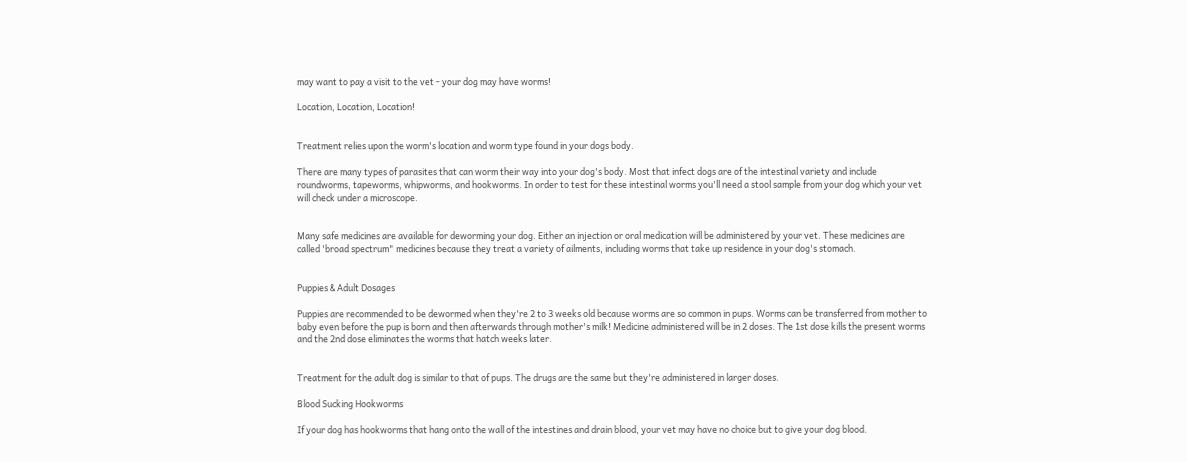may want to pay a visit to the vet - your dog may have worms!

Location, Location, Location!


Treatment relies upon the worm's location and worm type found in your dogs body.

There are many types of parasites that can worm their way into your dog's body. Most that infect dogs are of the intestinal variety and include roundworms, tapeworms, whipworms, and hookworms. In order to test for these intestinal worms you'll need a stool sample from your dog which your vet will check under a microscope.


Many safe medicines are available for deworming your dog. Either an injection or oral medication will be administered by your vet. These medicines are called 'broad spectrum" medicines because they treat a variety of ailments, including worms that take up residence in your dog's stomach.


Puppies & Adult Dosages

Puppies are recommended to be dewormed when they're 2 to 3 weeks old because worms are so common in pups. Worms can be transferred from mother to baby even before the pup is born and then afterwards through mother's milk! Medicine administered will be in 2 doses. The 1st dose kills the present worms and the 2nd dose eliminates the worms that hatch weeks later.


Treatment for the adult dog is similar to that of pups. The drugs are the same but they're administered in larger doses.

Blood Sucking Hookworms

If your dog has hookworms that hang onto the wall of the intestines and drain blood, your vet may have no choice but to give your dog blood.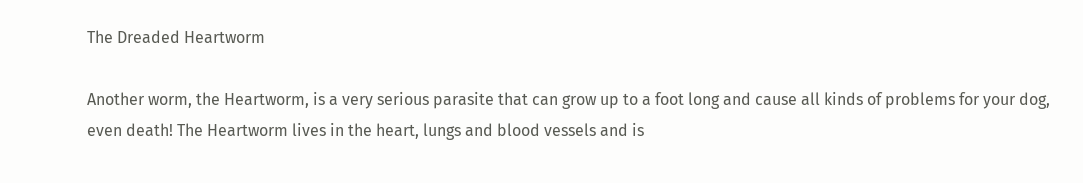The Dreaded Heartworm

Another worm, the Heartworm, is a very serious parasite that can grow up to a foot long and cause all kinds of problems for your dog, even death! The Heartworm lives in the heart, lungs and blood vessels and is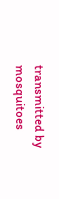transmitted by mosquitoes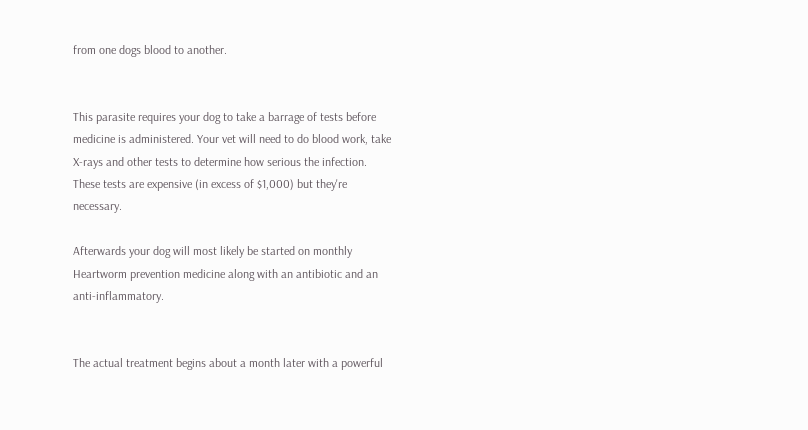from one dogs blood to another.


This parasite requires your dog to take a barrage of tests before medicine is administered. Your vet will need to do blood work, take X-rays and other tests to determine how serious the infection. These tests are expensive (in excess of $1,000) but they're necessary.

Afterwards your dog will most likely be started on monthly Heartworm prevention medicine along with an antibiotic and an anti-inflammatory.


The actual treatment begins about a month later with a powerful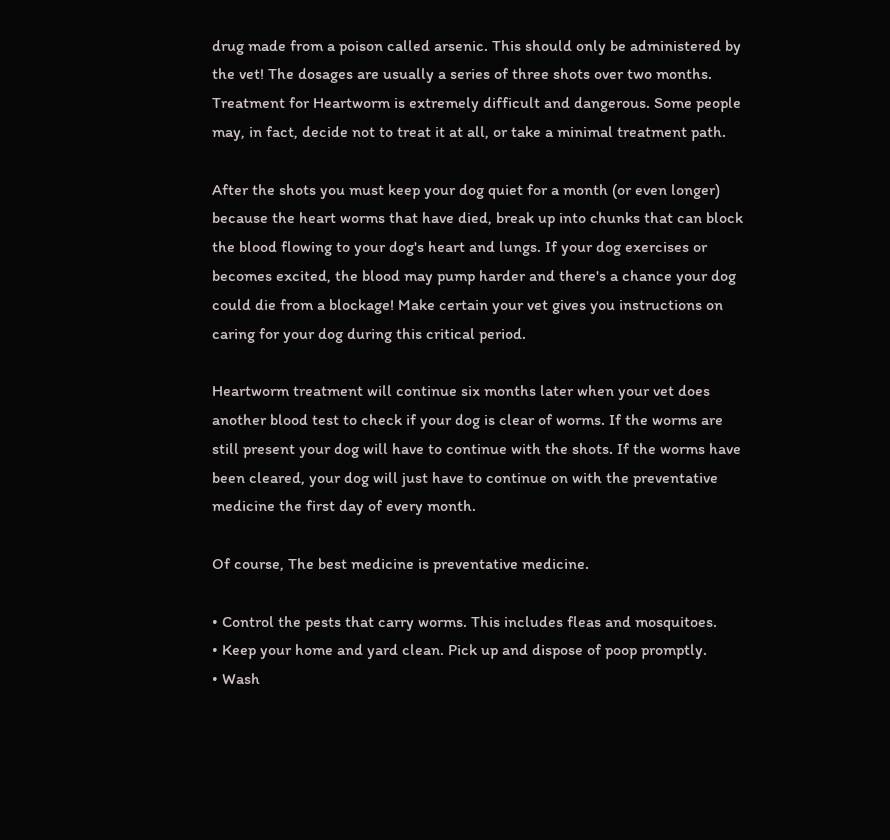drug made from a poison called arsenic. This should only be administered by the vet! The dosages are usually a series of three shots over two months. Treatment for Heartworm is extremely difficult and dangerous. Some people may, in fact, decide not to treat it at all, or take a minimal treatment path.

After the shots you must keep your dog quiet for a month (or even longer) because the heart worms that have died, break up into chunks that can block the blood flowing to your dog's heart and lungs. If your dog exercises or becomes excited, the blood may pump harder and there's a chance your dog could die from a blockage! Make certain your vet gives you instructions on caring for your dog during this critical period.

Heartworm treatment will continue six months later when your vet does another blood test to check if your dog is clear of worms. If the worms are still present your dog will have to continue with the shots. If the worms have been cleared, your dog will just have to continue on with the preventative medicine the first day of every month.

Of course, The best medicine is preventative medicine.

• Control the pests that carry worms. This includes fleas and mosquitoes.
• Keep your home and yard clean. Pick up and dispose of poop promptly.
• Wash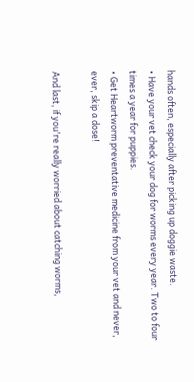hands often, especially after picking up doggie waste.
• Have your vet check your dog for worms every year. Two to four times a year for puppies.
• Get Heartworm preventative medicine from your vet and never, ever, skip a dose!

And last, if you're really worried about catching worms,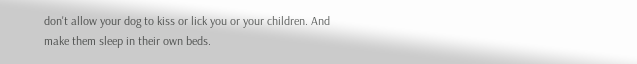don't allow your dog to kiss or lick you or your children. And make them sleep in their own beds.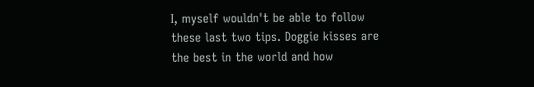I, myself wouldn't be able to follow these last two tips. Doggie kisses are the best in the world and how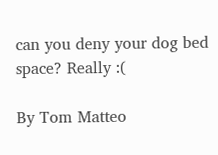can you deny your dog bed space? Really :(

By Tom Matteo